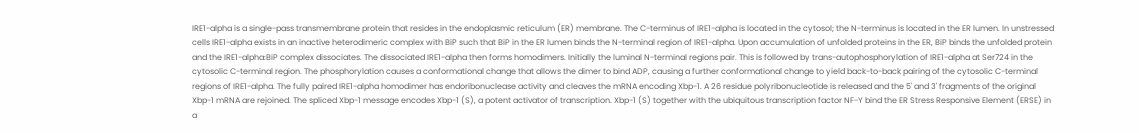IRE1-alpha is a single-pass transmembrane protein that resides in the endoplasmic reticulum (ER) membrane. The C-terminus of IRE1-alpha is located in the cytosol; the N-terminus is located in the ER lumen. In unstressed cells IRE1-alpha exists in an inactive heterodimeric complex with BiP such that BiP in the ER lumen binds the N-terminal region of IRE1-alpha. Upon accumulation of unfolded proteins in the ER, BiP binds the unfolded protein and the IRE1-alpha:BiP complex dissociates. The dissociated IRE1-alpha then forms homodimers. Initially the luminal N-terminal regions pair. This is followed by trans-autophosphorylation of IRE1-alpha at Ser724 in the cytosolic C-terminal region. The phosphorylation causes a conformational change that allows the dimer to bind ADP, causing a further conformational change to yield back-to-back pairing of the cytosolic C-terminal regions of IRE1-alpha. The fully paired IRE1-alpha homodimer has endoribonuclease activity and cleaves the mRNA encoding Xbp-1. A 26 residue polyribonucleotide is released and the 5' and 3' fragments of the original Xbp-1 mRNA are rejoined. The spliced Xbp-1 message encodes Xbp-1 (S), a potent activator of transcription. Xbp-1 (S) together with the ubiquitous transcription factor NF-Y bind the ER Stress Responsive Element (ERSE) in a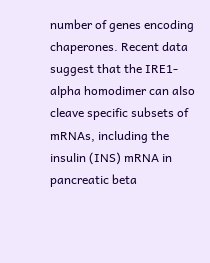number of genes encoding chaperones. Recent data suggest that the IRE1-alpha homodimer can also cleave specific subsets of mRNAs, including the insulin (INS) mRNA in pancreatic beta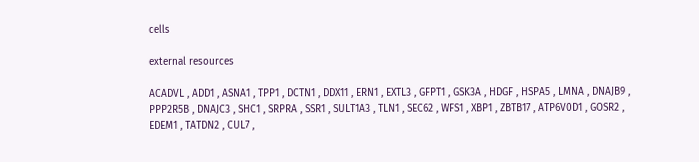cells

external resources

ACADVL , ADD1 , ASNA1 , TPP1 , DCTN1 , DDX11 , ERN1 , EXTL3 , GFPT1 , GSK3A , HDGF , HSPA5 , LMNA , DNAJB9 , PPP2R5B , DNAJC3 , SHC1 , SRPRA , SSR1 , SULT1A3 , TLN1 , SEC62 , WFS1 , XBP1 , ZBTB17 , ATP6V0D1 , GOSR2 , EDEM1 , TATDN2 , CUL7 ,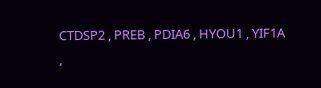CTDSP2 , PREB , PDIA6 , HYOU1 , YIF1A ,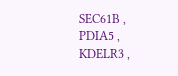SEC61B , PDIA5 , KDELR3 ,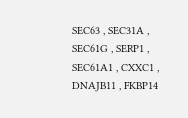SEC63 , SEC31A , SEC61G , SERP1 , SEC61A1 , CXXC1 , DNAJB11 , FKBP14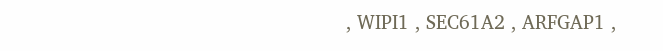, WIPI1 , SEC61A2 , ARFGAP1 ,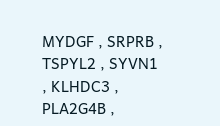MYDGF , SRPRB , TSPYL2 , SYVN1 , KLHDC3 , PLA2G4B ,